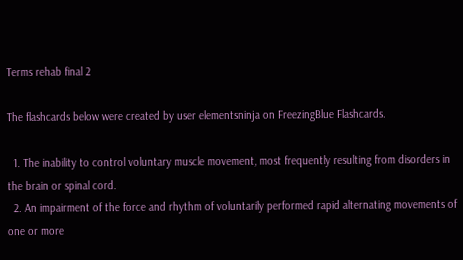Terms rehab final 2

The flashcards below were created by user elementsninja on FreezingBlue Flashcards.

  1. The inability to control voluntary muscle movement, most frequently resulting from disorders in the brain or spinal cord.
  2. An impairment of the force and rhythm of voluntarily performed rapid alternating movements of one or more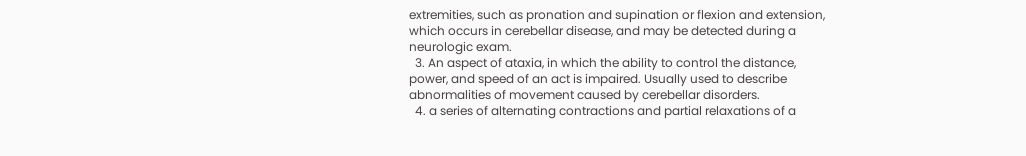extremities, such as pronation and supination or flexion and extension, which occurs in cerebellar disease, and may be detected during a neurologic exam.
  3. An aspect of ataxia, in which the ability to control the distance, power, and speed of an act is impaired. Usually used to describe abnormalities of movement caused by cerebellar disorders.
  4. a series of alternating contractions and partial relaxations of a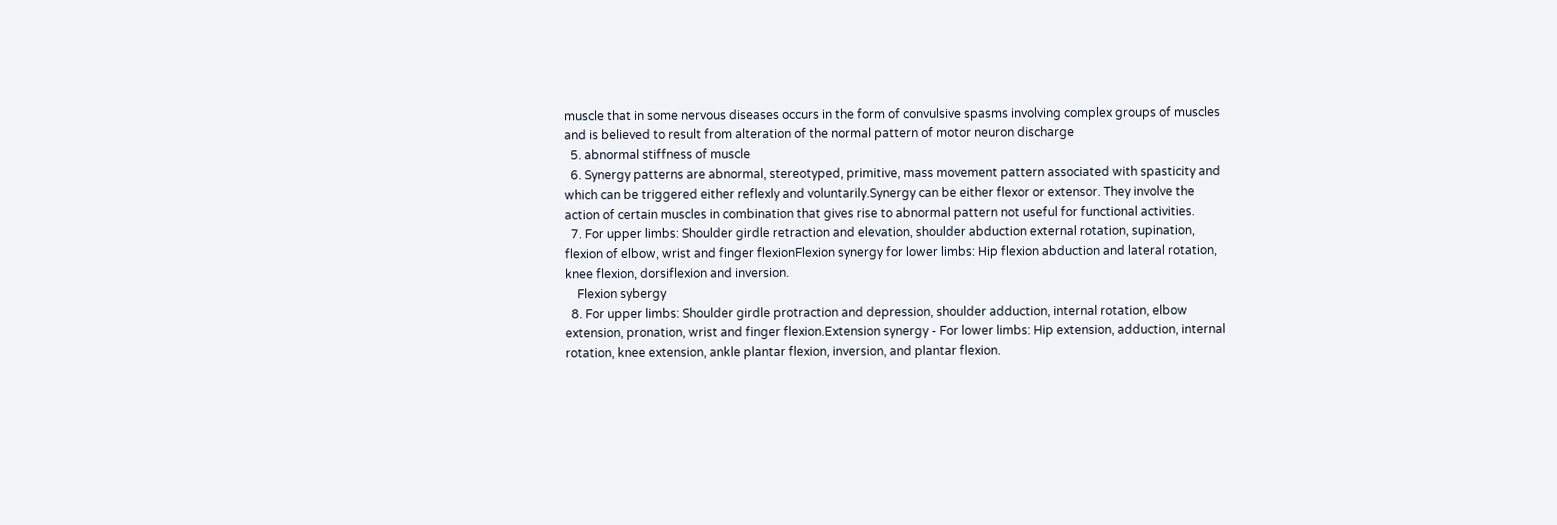muscle that in some nervous diseases occurs in the form of convulsive spasms involving complex groups of muscles and is believed to result from alteration of the normal pattern of motor neuron discharge
  5. abnormal stiffness of muscle
  6. Synergy patterns are abnormal, stereotyped, primitive, mass movement pattern associated with spasticity and which can be triggered either reflexly and voluntarily.Synergy can be either flexor or extensor. They involve the action of certain muscles in combination that gives rise to abnormal pattern not useful for functional activities.
  7. For upper limbs: Shoulder girdle retraction and elevation, shoulder abduction external rotation, supination, flexion of elbow, wrist and finger flexionFlexion synergy for lower limbs: Hip flexion abduction and lateral rotation, knee flexion, dorsiflexion and inversion.
    Flexion sybergy
  8. For upper limbs: Shoulder girdle protraction and depression, shoulder adduction, internal rotation, elbow extension, pronation, wrist and finger flexion.Extension synergy - For lower limbs: Hip extension, adduction, internal rotation, knee extension, ankle plantar flexion, inversion, and plantar flexion.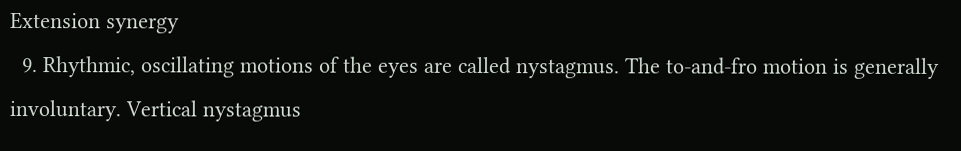Extension synergy
  9. Rhythmic, oscillating motions of the eyes are called nystagmus. The to-and-fro motion is generally involuntary. Vertical nystagmus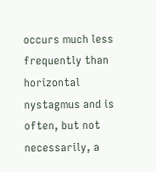occurs much less frequently than horizontal nystagmus and is often, but not necessarily, a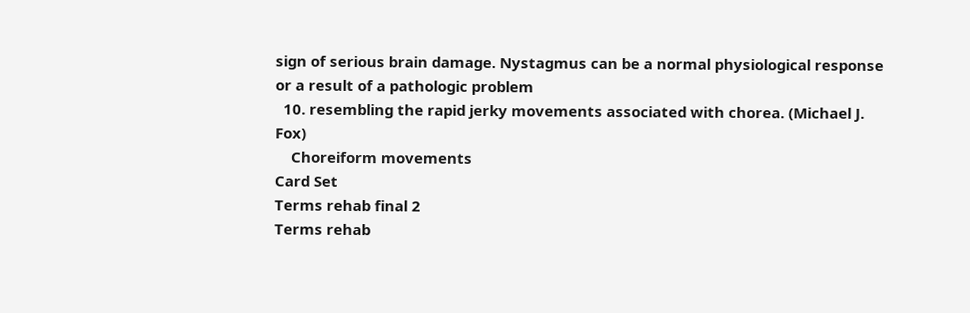sign of serious brain damage. Nystagmus can be a normal physiological response or a result of a pathologic problem
  10. resembling the rapid jerky movements associated with chorea. (Michael J. Fox)
    Choreiform movements
Card Set
Terms rehab final 2
Terms rehab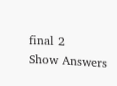final 2
Show Answers